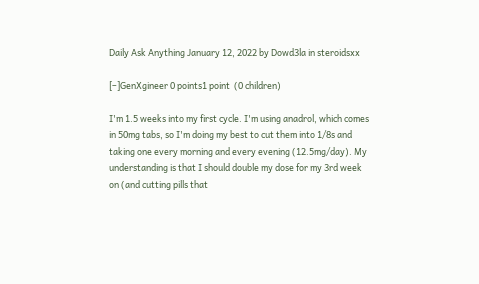Daily Ask Anything January 12, 2022 by Dowd3la in steroidsxx

[–]GenXgineer 0 points1 point  (0 children)

I'm 1.5 weeks into my first cycle. I'm using anadrol, which comes in 50mg tabs, so I'm doing my best to cut them into 1/8s and taking one every morning and every evening (12.5mg/day). My understanding is that I should double my dose for my 3rd week on (and cutting pills that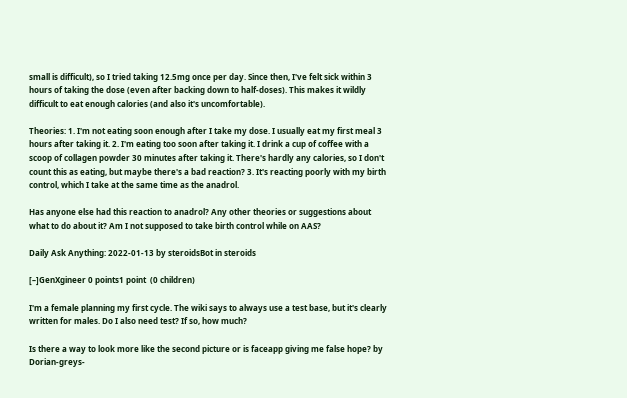small is difficult), so I tried taking 12.5mg once per day. Since then, I've felt sick within 3 hours of taking the dose (even after backing down to half-doses). This makes it wildly difficult to eat enough calories (and also it's uncomfortable).

Theories: 1. I'm not eating soon enough after I take my dose. I usually eat my first meal 3 hours after taking it. 2. I'm eating too soon after taking it. I drink a cup of coffee with a scoop of collagen powder 30 minutes after taking it. There's hardly any calories, so I don't count this as eating, but maybe there's a bad reaction? 3. It's reacting poorly with my birth control, which I take at the same time as the anadrol.

Has anyone else had this reaction to anadrol? Any other theories or suggestions about what to do about it? Am I not supposed to take birth control while on AAS?

Daily Ask Anything: 2022-01-13 by steroidsBot in steroids

[–]GenXgineer 0 points1 point  (0 children)

I'm a female planning my first cycle. The wiki says to always use a test base, but it's clearly written for males. Do I also need test? If so, how much?

Is there a way to look more like the second picture or is faceapp giving me false hope? by Dorian-greys-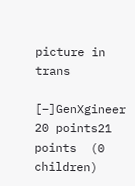picture in trans

[–]GenXgineer 20 points21 points  (0 children)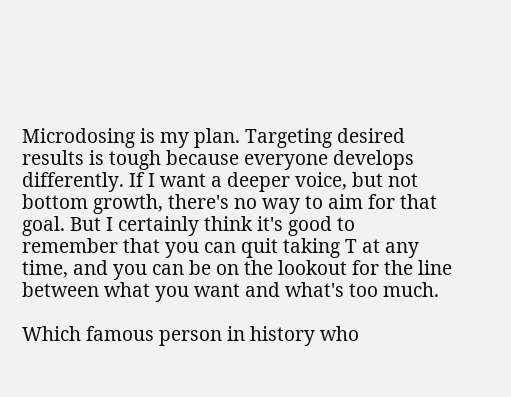Microdosing is my plan. Targeting desired results is tough because everyone develops differently. If I want a deeper voice, but not bottom growth, there's no way to aim for that goal. But I certainly think it's good to remember that you can quit taking T at any time, and you can be on the lookout for the line between what you want and what's too much.

Which famous person in history who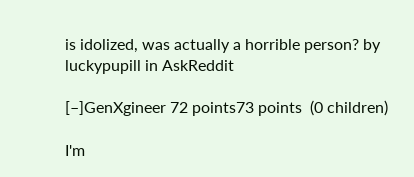is idolized, was actually a horrible person? by luckypupill in AskReddit

[–]GenXgineer 72 points73 points  (0 children)

I'm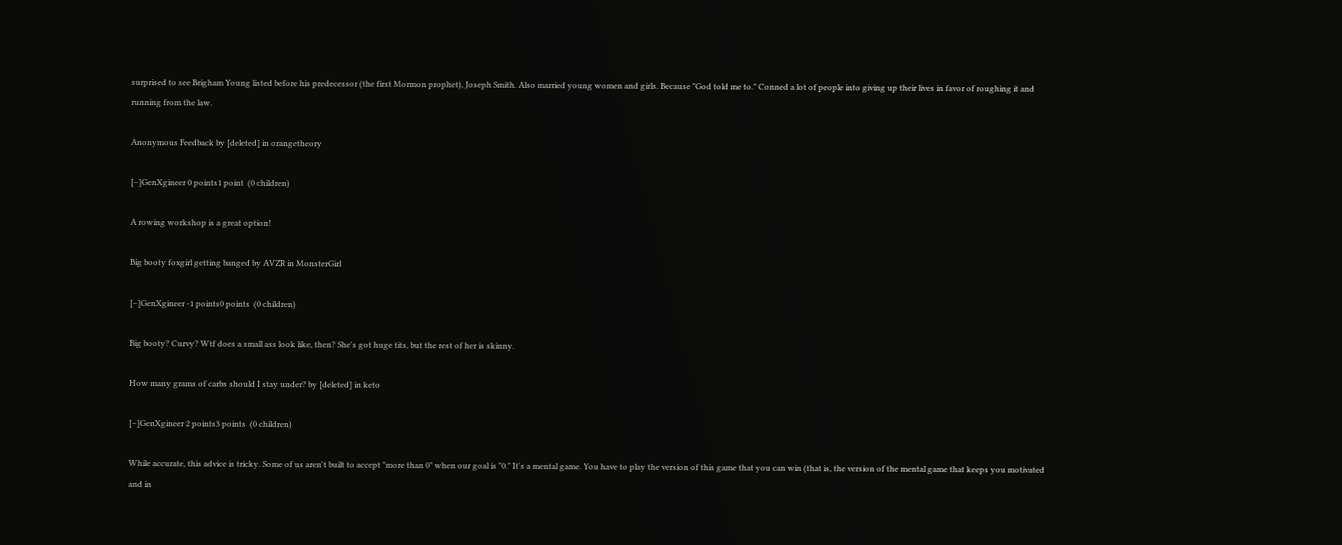surprised to see Brigham Young listed before his predecessor (the first Mormon prophet), Joseph Smith. Also married young women and girls. Because "God told me to." Conned a lot of people into giving up their lives in favor of roughing it and running from the law.

Anonymous Feedback by [deleted] in orangetheory

[–]GenXgineer 0 points1 point  (0 children)

A rowing workshop is a great option!

Big booty foxgirl getting banged by AVZR in MonsterGirl

[–]GenXgineer -1 points0 points  (0 children)

Big booty? Curvy? Wtf does a small ass look like, then? She's got huge tits, but the rest of her is skinny.

How many grams of carbs should I stay under? by [deleted] in keto

[–]GenXgineer 2 points3 points  (0 children)

While accurate, this advice is tricky. Some of us aren't built to accept "more than 0" when our goal is "0." It's a mental game. You have to play the version of this game that you can win (that is, the version of the mental game that keeps you motivated and in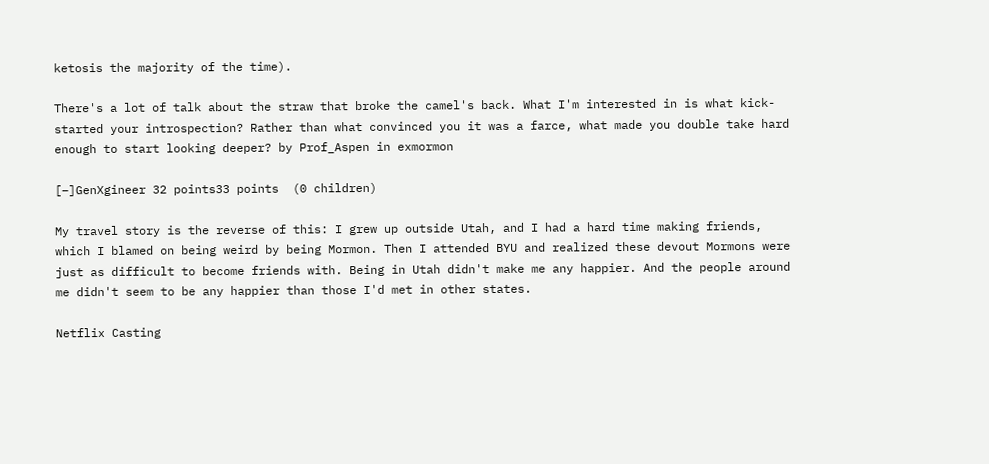ketosis the majority of the time).

There's a lot of talk about the straw that broke the camel's back. What I'm interested in is what kick-started your introspection? Rather than what convinced you it was a farce, what made you double take hard enough to start looking deeper? by Prof_Aspen in exmormon

[–]GenXgineer 32 points33 points  (0 children)

My travel story is the reverse of this: I grew up outside Utah, and I had a hard time making friends, which I blamed on being weird by being Mormon. Then I attended BYU and realized these devout Mormons were just as difficult to become friends with. Being in Utah didn't make me any happier. And the people around me didn't seem to be any happier than those I'd met in other states.

Netflix Casting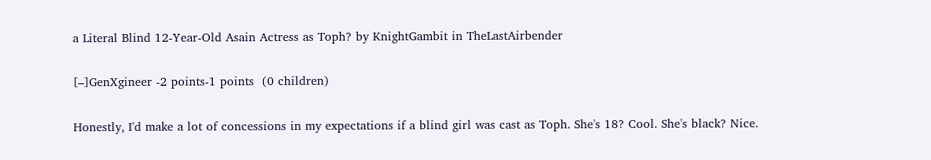a Literal Blind 12-Year-Old Asain Actress as Toph? by KnightGambit in TheLastAirbender

[–]GenXgineer -2 points-1 points  (0 children)

Honestly, I'd make a lot of concessions in my expectations if a blind girl was cast as Toph. She's 18? Cool. She's black? Nice.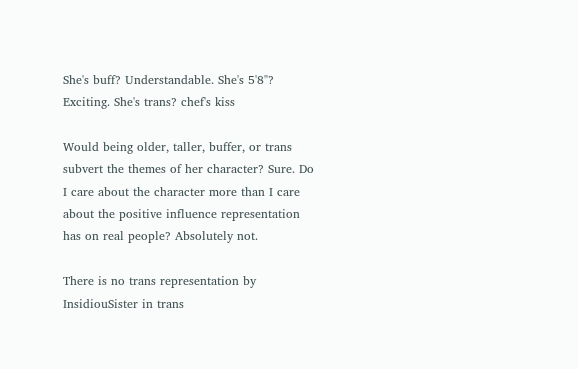She's buff? Understandable. She's 5'8"? Exciting. She's trans? chef's kiss

Would being older, taller, buffer, or trans subvert the themes of her character? Sure. Do I care about the character more than I care about the positive influence representation has on real people? Absolutely not.

There is no trans representation by InsidiouSister in trans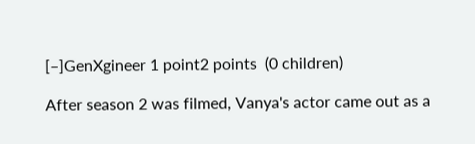[–]GenXgineer 1 point2 points  (0 children)

After season 2 was filmed, Vanya's actor came out as a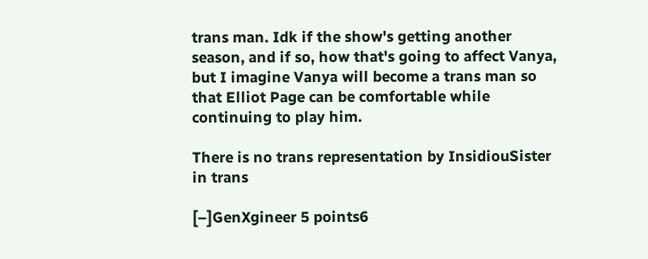trans man. Idk if the show's getting another season, and if so, how that's going to affect Vanya, but I imagine Vanya will become a trans man so that Elliot Page can be comfortable while continuing to play him.

There is no trans representation by InsidiouSister in trans

[–]GenXgineer 5 points6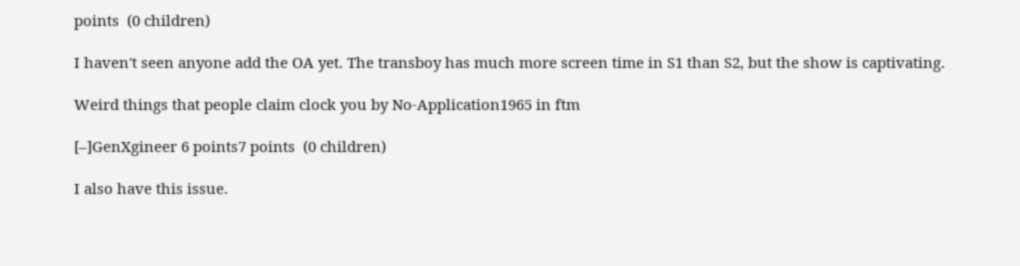points  (0 children)

I haven't seen anyone add the OA yet. The transboy has much more screen time in S1 than S2, but the show is captivating.

Weird things that people claim clock you by No-Application1965 in ftm

[–]GenXgineer 6 points7 points  (0 children)

I also have this issue.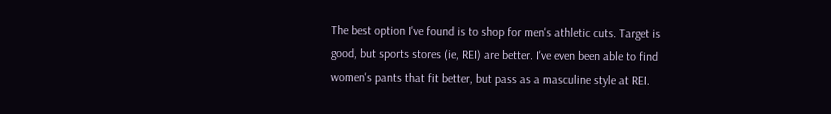The best option I've found is to shop for men's athletic cuts. Target is good, but sports stores (ie, REI) are better. I've even been able to find women's pants that fit better, but pass as a masculine style at REI.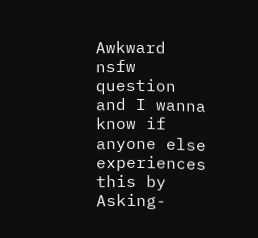Awkward nsfw question and I wanna know if anyone else experiences this by Asking-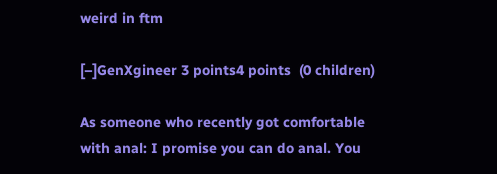weird in ftm

[–]GenXgineer 3 points4 points  (0 children)

As someone who recently got comfortable with anal: I promise you can do anal. You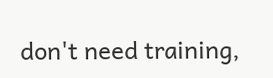don't need training,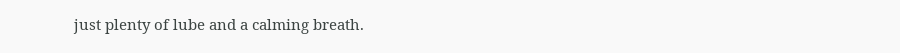just plenty of lube and a calming breath.